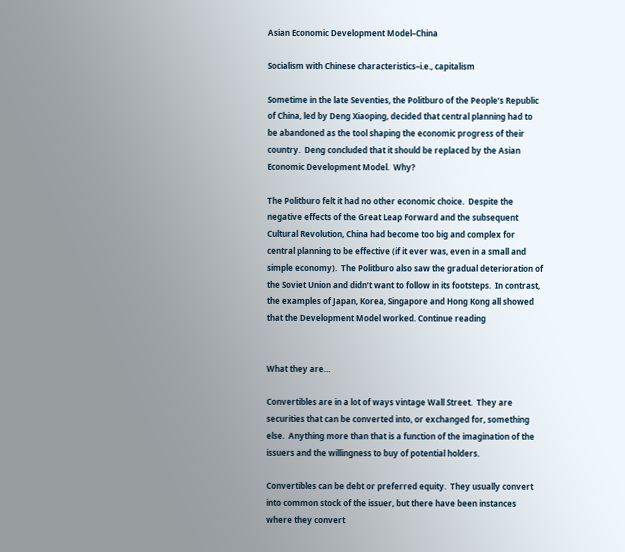Asian Economic Development Model–China

Socialism with Chinese characteristics–i.e., capitalism

Sometime in the late Seventies, the Politburo of the People’s Republic of China, led by Deng Xiaoping, decided that central planning had to be abandoned as the tool shaping the economic progress of their country.  Deng concluded that it should be replaced by the Asian Economic Development Model.  Why?

The Politburo felt it had no other economic choice.  Despite the negative effects of the Great Leap Forward and the subsequent Cultural Revolution, China had become too big and complex for central planning to be effective (if it ever was, even in a small and simple economy).  The Politburo also saw the gradual deterioration of the Soviet Union and didn’t want to follow in its footsteps.  In contrast, the examples of Japan, Korea, Singapore and Hong Kong all showed that the Development Model worked. Continue reading


What they are…

Convertibles are in a lot of ways vintage Wall Street.  They are securities that can be converted into, or exchanged for, something else.  Anything more than that is a function of the imagination of the issuers and the willingness to buy of potential holders.

Convertibles can be debt or preferred equity.  They usually convert into common stock of the issuer, but there have been instances where they convert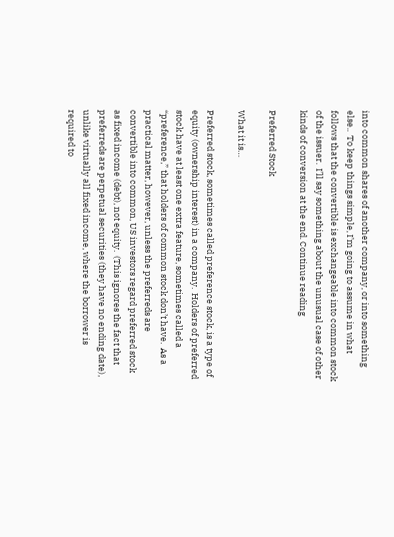into common shares of another company, or into something else..  To keep things simple, I’m going to assume in what follows that the convertible is exchangeable into common stock of the issuer.  I’ll say something about the unusual case of other kinds of conversion at the end. Continue reading

Preferred Stock

What it is…

Preferred stock, sometimes called preference stock, is a type of equity (ownership interest) in a company.  Holders of preferred stock have at least one extra feature, sometimes called a “preference,” that holders of common stock don’t have.  As a practical matter, however, unless the preferreds are convertible into common, US investors regard preferred stock as fixed income (debt), not equity.  (This ignores the fact that preferreds are perpetual securities (they have no ending date), unlike virtually all fixed income, where the borrower is required to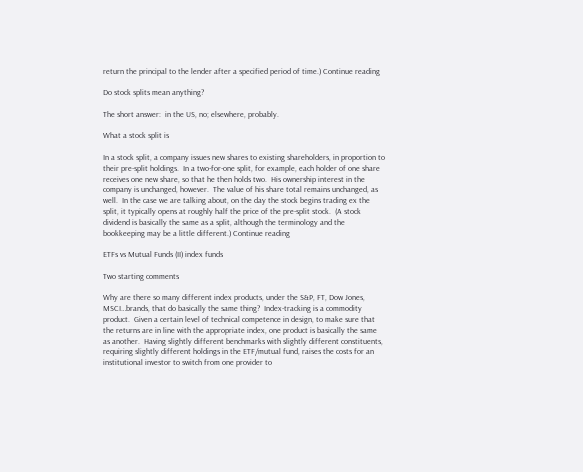return the principal to the lender after a specified period of time.) Continue reading

Do stock splits mean anything?

The short answer:  in the US, no; elsewhere, probably.

What a stock split is

In a stock split, a company issues new shares to existing shareholders, in proportion to their pre-split holdings.  In a two-for-one split, for example, each holder of one share receives one new share, so that he then holds two.  His ownership interest in the company is unchanged, however.  The value of his share total remains unchanged, as well.  In the case we are talking about, on the day the stock begins trading ex the split, it typically opens at roughly half the price of the pre-split stock.  (A stock dividend is basically the same as a split, although the terminology and the bookkeeping may be a little different.) Continue reading

ETFs vs Mutual Funds (II) index funds

Two starting comments

Why are there so many different index products, under the S&P, FT, Dow Jones, MSCI…brands, that do basically the same thing?  Index-tracking is a commodity product.  Given a certain level of technical competence in design, to make sure that the returns are in line with the appropriate index, one product is basically the same as another.  Having slightly different benchmarks with slightly different constituents, requiring slightly different holdings in the ETF/mutual fund, raises the costs for an institutional investor to switch from one provider to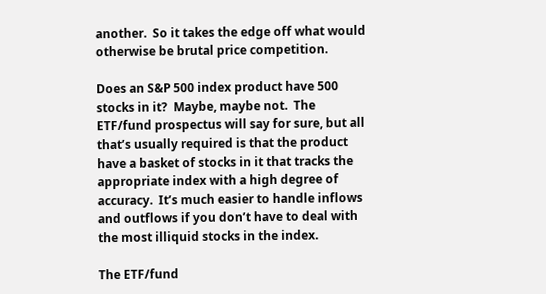another.  So it takes the edge off what would otherwise be brutal price competition.

Does an S&P 500 index product have 500 stocks in it?  Maybe, maybe not.  The ETF/fund prospectus will say for sure, but all that’s usually required is that the product have a basket of stocks in it that tracks the appropriate index with a high degree of accuracy.  It’s much easier to handle inflows and outflows if you don’t have to deal with the most illiquid stocks in the index.

The ETF/fund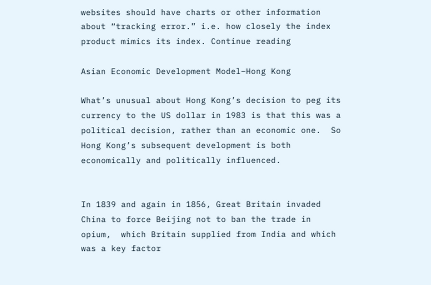websites should have charts or other information about “tracking error.” i.e. how closely the index product mimics its index. Continue reading

Asian Economic Development Model–Hong Kong

What’s unusual about Hong Kong’s decision to peg its currency to the US dollar in 1983 is that this was a political decision, rather than an economic one.  So Hong Kong’s subsequent development is both economically and politically influenced.


In 1839 and again in 1856, Great Britain invaded China to force Beijing not to ban the trade in opium,  which Britain supplied from India and which was a key factor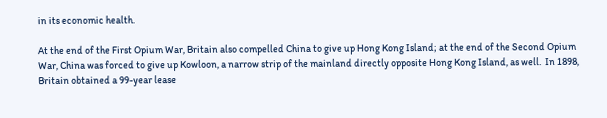in its economic health.

At the end of the First Opium War, Britain also compelled China to give up Hong Kong Island; at the end of the Second Opium War, China was forced to give up Kowloon, a narrow strip of the mainland directly opposite Hong Kong Island, as well.  In 1898, Britain obtained a 99-year lease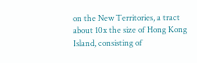on the New Territories, a tract about 10x the size of Hong Kong Island, consisting of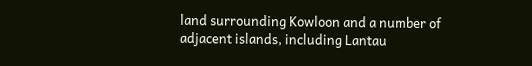land surrounding Kowloon and a number of adjacent islands, including Lantau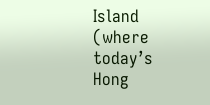Island (where today’s Hong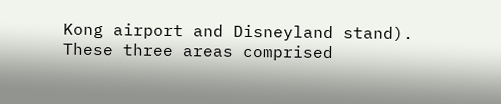Kong airport and Disneyland stand).  These three areas comprised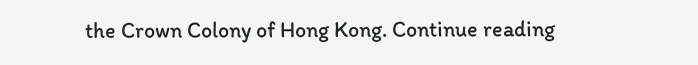the Crown Colony of Hong Kong. Continue reading